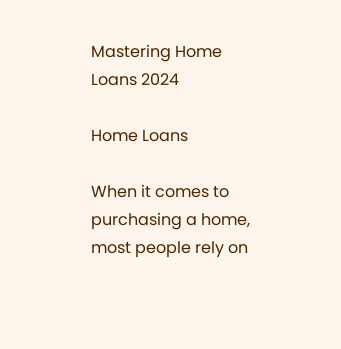Mastering Home Loans 2024

Home Loans

When it comes to purchasing a home, most people rely on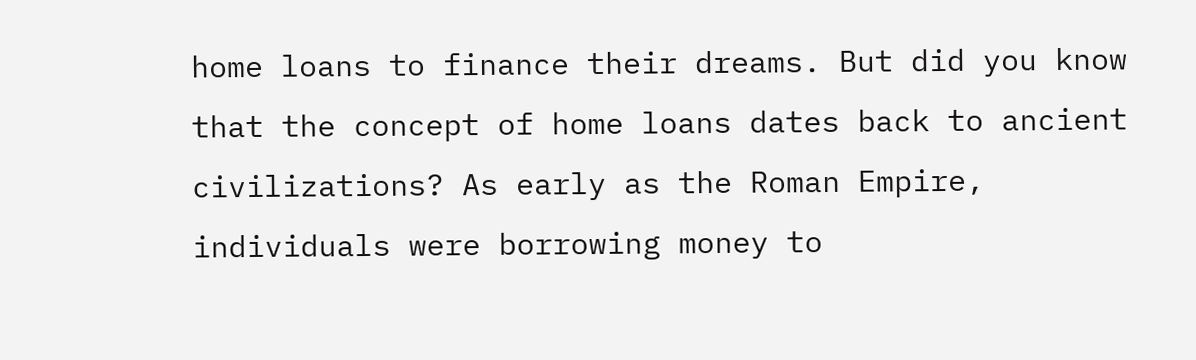home loans to finance their dreams. But did you know that the concept of home loans dates back to ancient civilizations? As early as the Roman Empire, individuals were borrowing money to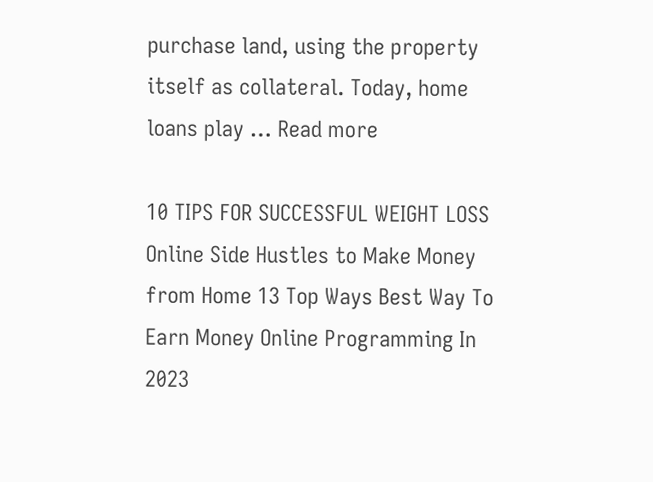purchase land, using the property itself as collateral. Today, home loans play … Read more

10 TIPS FOR SUCCESSFUL WEIGHT LOSS Online Side Hustles to Make Money from Home 13 Top Ways Best Way To Earn Money Online Programming In 2023